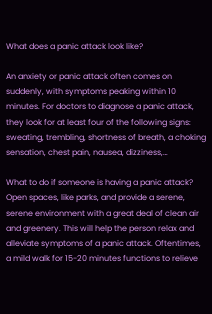What does a panic attack look like?

An anxiety or panic attack often comes on suddenly, with symptoms peaking within 10 minutes. For doctors to diagnose a panic attack, they look for at least four of the following signs: sweating, trembling, shortness of breath, a choking sensation, chest pain, nausea, dizziness,…

What to do if someone is having a panic attack? Open spaces, like parks, and provide a serene, serene environment with a great deal of clean air and greenery. This will help the person relax and alleviate symptoms of a panic attack. Oftentimes, a mild walk for 15-20 minutes functions to relieve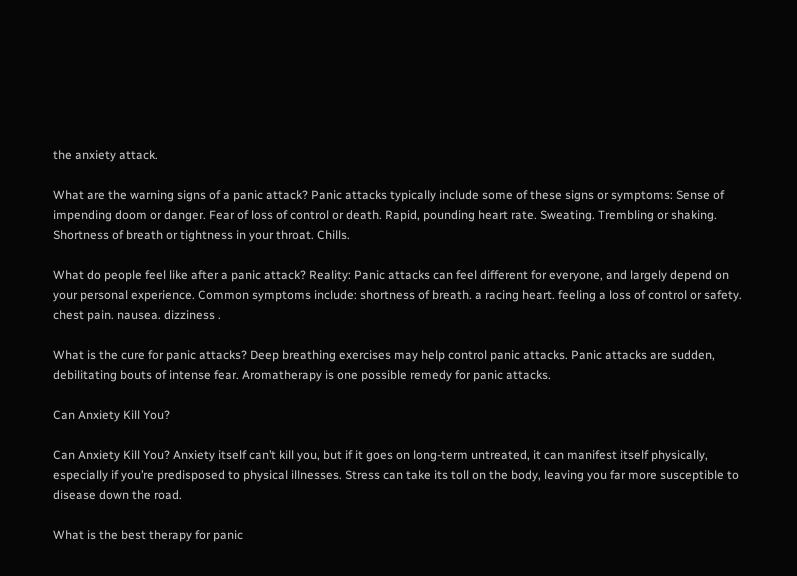the anxiety attack.

What are the warning signs of a panic attack? Panic attacks typically include some of these signs or symptoms: Sense of impending doom or danger. Fear of loss of control or death. Rapid, pounding heart rate. Sweating. Trembling or shaking. Shortness of breath or tightness in your throat. Chills.

What do people feel like after a panic attack? Reality: Panic attacks can feel different for everyone, and largely depend on your personal experience. Common symptoms include: shortness of breath. a racing heart. feeling a loss of control or safety. chest pain. nausea. dizziness .

What is the cure for panic attacks? Deep breathing exercises may help control panic attacks. Panic attacks are sudden, debilitating bouts of intense fear. Aromatherapy is one possible remedy for panic attacks.

Can Anxiety Kill You?

Can Anxiety Kill You? Anxiety itself can’t kill you, but if it goes on long-term untreated, it can manifest itself physically, especially if you’re predisposed to physical illnesses. Stress can take its toll on the body, leaving you far more susceptible to disease down the road.

What is the best therapy for panic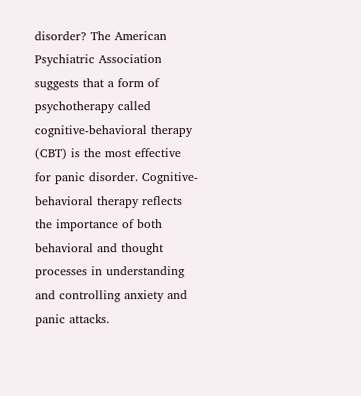disorder? The American Psychiatric Association suggests that a form of psychotherapy called cognitive-behavioral therapy (CBT) is the most effective for panic disorder. Cognitive-behavioral therapy reflects the importance of both behavioral and thought processes in understanding and controlling anxiety and panic attacks.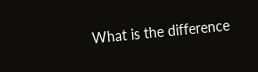What is the difference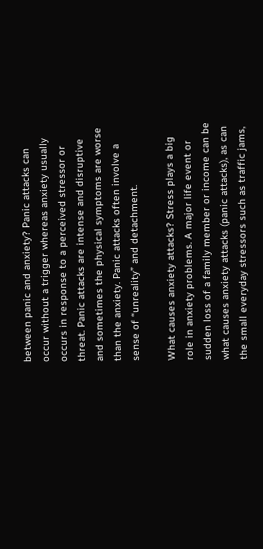between panic and anxiety? Panic attacks can occur without a trigger whereas anxiety usually occurs in response to a perceived stressor or threat. Panic attacks are intense and disruptive and sometimes the physical symptoms are worse than the anxiety. Panic attacks often involve a sense of “unreality” and detachment.

What causes anxiety attacks? Stress plays a big role in anxiety problems. A major life event or sudden loss of a family member or income can be what causes anxiety attacks (panic attacks), as can the small everyday stressors such as traffic jams,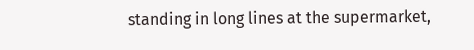standing in long lines at the supermarket,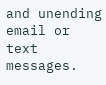and unending email or text messages.